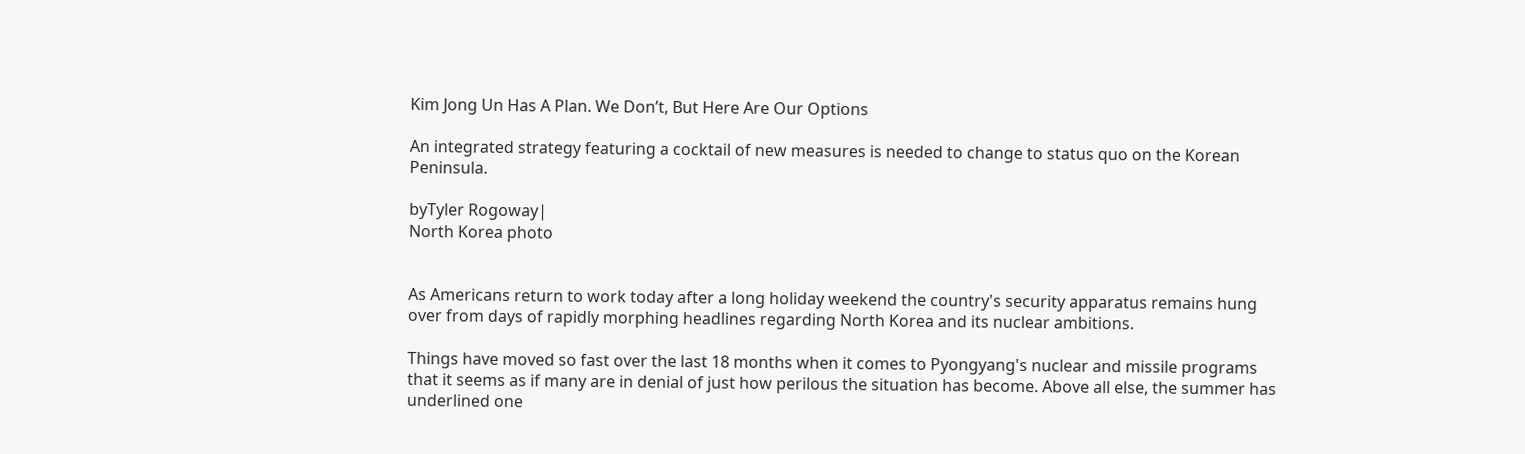Kim Jong Un Has A Plan. We Don’t, But Here Are Our Options

An integrated strategy featuring a cocktail of new measures is needed to change to status quo on the Korean Peninsula.

byTyler Rogoway|
North Korea photo


As Americans return to work today after a long holiday weekend the country's security apparatus remains hung over from days of rapidly morphing headlines regarding North Korea and its nuclear ambitions.

Things have moved so fast over the last 18 months when it comes to Pyongyang's nuclear and missile programs that it seems as if many are in denial of just how perilous the situation has become. Above all else, the summer has underlined one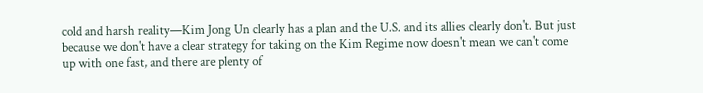cold and harsh reality—Kim Jong Un clearly has a plan and the U.S. and its allies clearly don't. But just because we don't have a clear strategy for taking on the Kim Regime now doesn't mean we can't come up with one fast, and there are plenty of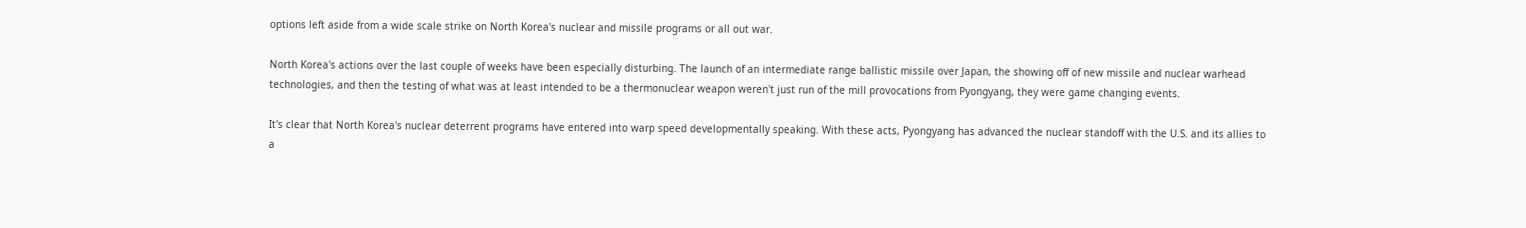options left aside from a wide scale strike on North Korea's nuclear and missile programs or all out war.

North Korea's actions over the last couple of weeks have been especially disturbing. The launch of an intermediate range ballistic missile over Japan, the showing off of new missile and nuclear warhead technologies, and then the testing of what was at least intended to be a thermonuclear weapon weren't just run of the mill provocations from Pyongyang, they were game changing events.

It's clear that North Korea's nuclear deterrent programs have entered into warp speed developmentally speaking. With these acts, Pyongyang has advanced the nuclear standoff with the U.S. and its allies to a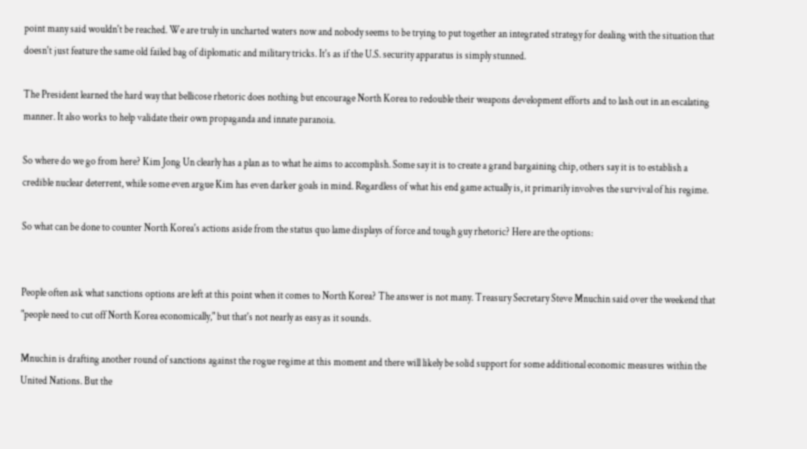point many said wouldn't be reached. We are truly in uncharted waters now and nobody seems to be trying to put together an integrated strategy for dealing with the situation that doesn't just feature the same old failed bag of diplomatic and military tricks. It's as if the U.S. security apparatus is simply stunned.

The President learned the hard way that bellicose rhetoric does nothing but encourage North Korea to redouble their weapons development efforts and to lash out in an escalating manner. It also works to help validate their own propaganda and innate paranoia.

So where do we go from here? Kim Jong Un clearly has a plan as to what he aims to accomplish. Some say it is to create a grand bargaining chip, others say it is to establish a credible nuclear deterrent, while some even argue Kim has even darker goals in mind. Regardless of what his end game actually is, it primarily involves the survival of his regime.

So what can be done to counter North Korea's actions aside from the status quo lame displays of force and tough guy rhetoric? Here are the options:


People often ask what sanctions options are left at this point when it comes to North Korea? The answer is not many. Treasury Secretary Steve Mnuchin said over the weekend that "people need to cut off North Korea economically," but that's not nearly as easy as it sounds.

Mnuchin is drafting another round of sanctions against the rogue regime at this moment and there will likely be solid support for some additional economic measures within the United Nations. But the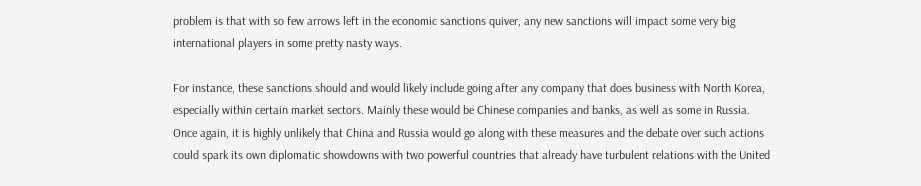problem is that with so few arrows left in the economic sanctions quiver, any new sanctions will impact some very big international players in some pretty nasty ways.

For instance, these sanctions should and would likely include going after any company that does business with North Korea, especially within certain market sectors. Mainly these would be Chinese companies and banks, as well as some in Russia. Once again, it is highly unlikely that China and Russia would go along with these measures and the debate over such actions could spark its own diplomatic showdowns with two powerful countries that already have turbulent relations with the United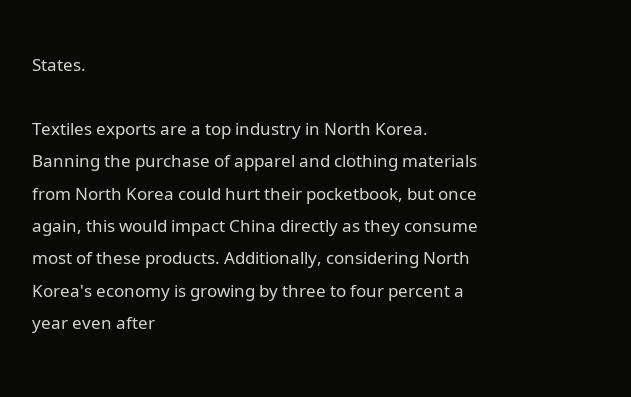States.

Textiles exports are a top industry in North Korea. Banning the purchase of apparel and clothing materials from North Korea could hurt their pocketbook, but once again, this would impact China directly as they consume most of these products. Additionally, considering North Korea's economy is growing by three to four percent a year even after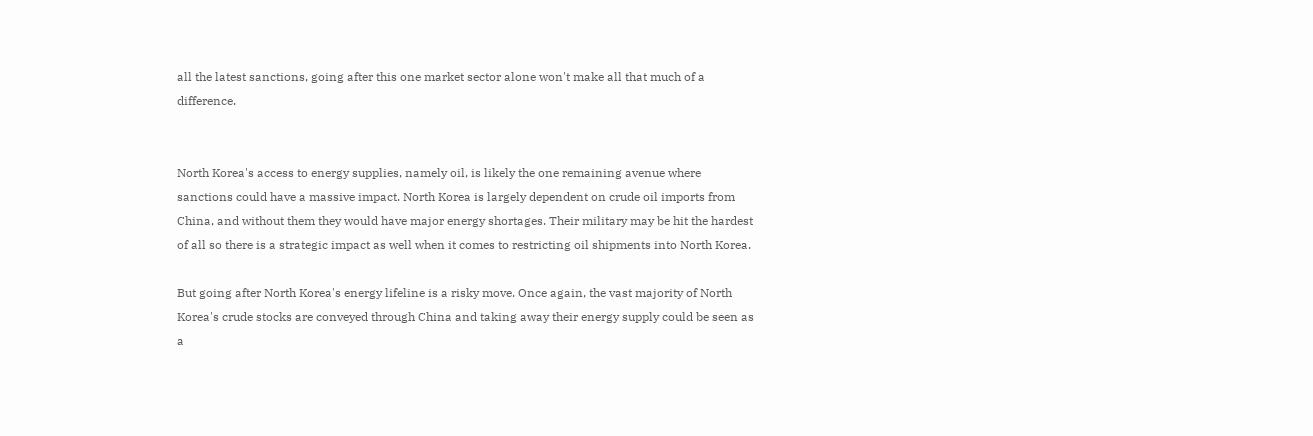all the latest sanctions, going after this one market sector alone won't make all that much of a difference.


North Korea's access to energy supplies, namely oil, is likely the one remaining avenue where sanctions could have a massive impact. North Korea is largely dependent on crude oil imports from China, and without them they would have major energy shortages. Their military may be hit the hardest of all so there is a strategic impact as well when it comes to restricting oil shipments into North Korea.

But going after North Korea's energy lifeline is a risky move. Once again, the vast majority of North Korea's crude stocks are conveyed through China and taking away their energy supply could be seen as a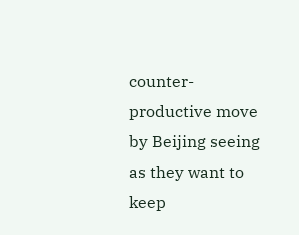counter-productive move by Beijing seeing as they want to keep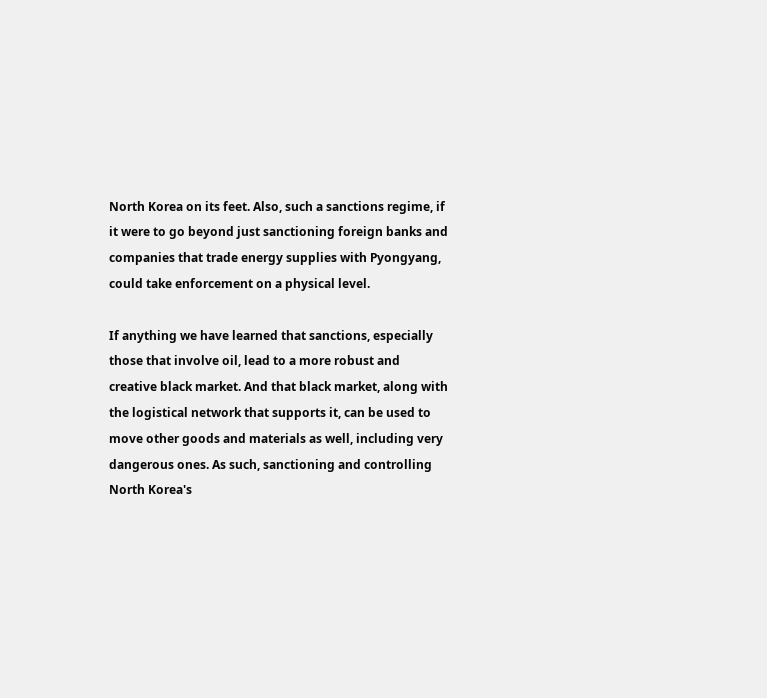North Korea on its feet. Also, such a sanctions regime, if it were to go beyond just sanctioning foreign banks and companies that trade energy supplies with Pyongyang, could take enforcement on a physical level.

If anything we have learned that sanctions, especially those that involve oil, lead to a more robust and creative black market. And that black market, along with the logistical network that supports it, can be used to move other goods and materials as well, including very dangerous ones. As such, sanctioning and controlling North Korea's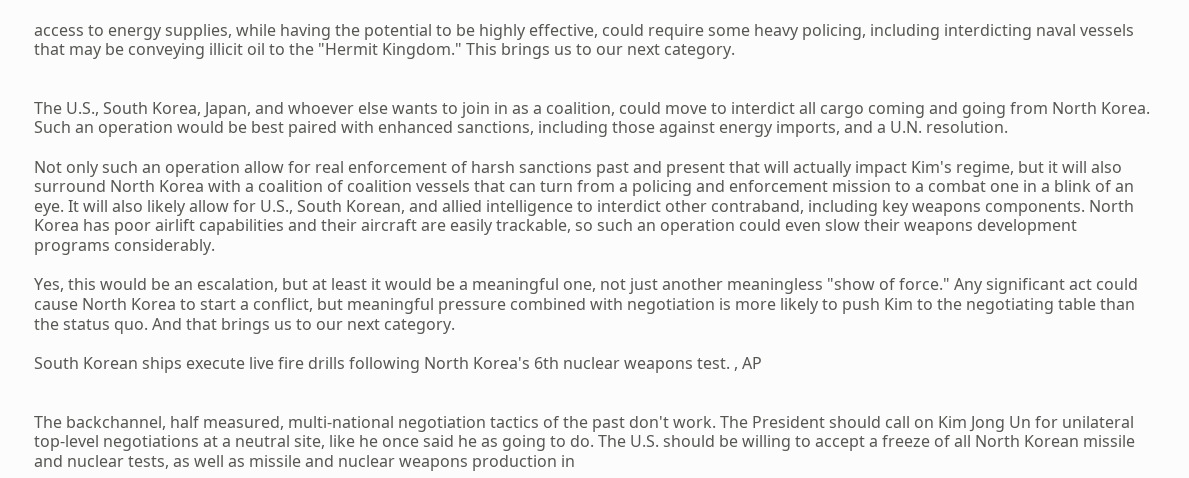access to energy supplies, while having the potential to be highly effective, could require some heavy policing, including interdicting naval vessels that may be conveying illicit oil to the "Hermit Kingdom." This brings us to our next category.


The U.S., South Korea, Japan, and whoever else wants to join in as a coalition, could move to interdict all cargo coming and going from North Korea. Such an operation would be best paired with enhanced sanctions, including those against energy imports, and a U.N. resolution.

Not only such an operation allow for real enforcement of harsh sanctions past and present that will actually impact Kim's regime, but it will also surround North Korea with a coalition of coalition vessels that can turn from a policing and enforcement mission to a combat one in a blink of an eye. It will also likely allow for U.S., South Korean, and allied intelligence to interdict other contraband, including key weapons components. North Korea has poor airlift capabilities and their aircraft are easily trackable, so such an operation could even slow their weapons development programs considerably.

Yes, this would be an escalation, but at least it would be a meaningful one, not just another meaningless "show of force." Any significant act could cause North Korea to start a conflict, but meaningful pressure combined with negotiation is more likely to push Kim to the negotiating table than the status quo. And that brings us to our next category.

South Korean ships execute live fire drills following North Korea's 6th nuclear weapons test. , AP


The backchannel, half measured, multi-national negotiation tactics of the past don't work. The President should call on Kim Jong Un for unilateral top-level negotiations at a neutral site, like he once said he as going to do. The U.S. should be willing to accept a freeze of all North Korean missile and nuclear tests, as well as missile and nuclear weapons production in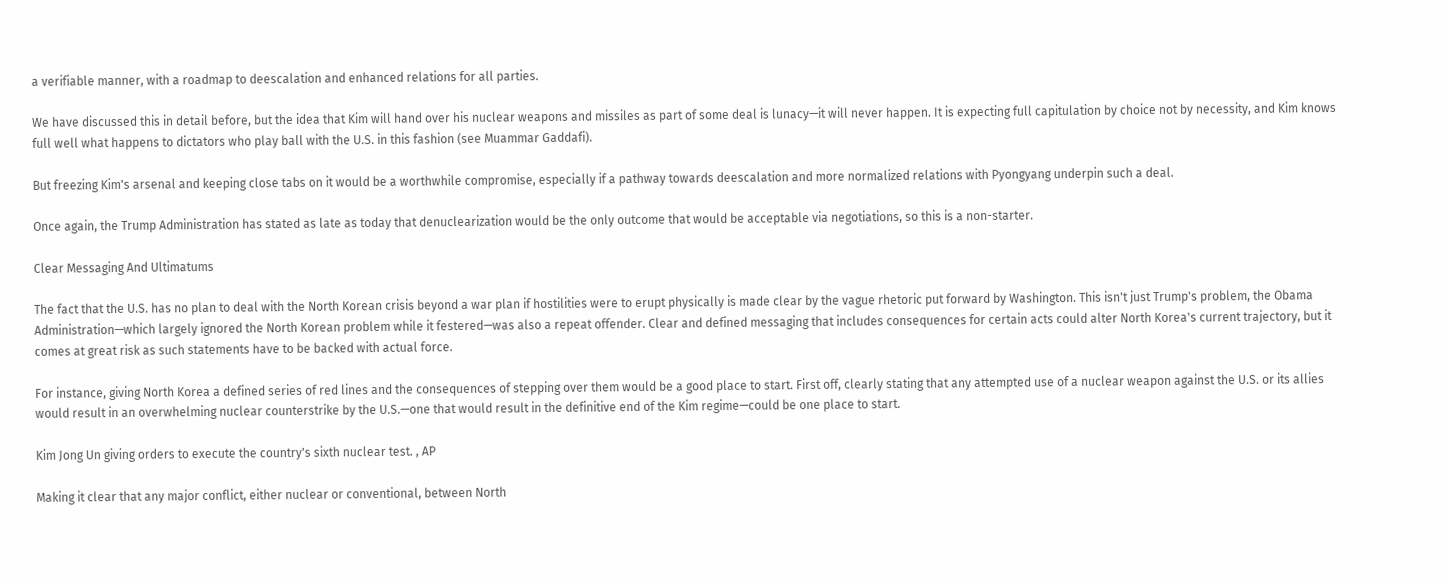a verifiable manner, with a roadmap to deescalation and enhanced relations for all parties.

We have discussed this in detail before, but the idea that Kim will hand over his nuclear weapons and missiles as part of some deal is lunacy—it will never happen. It is expecting full capitulation by choice not by necessity, and Kim knows full well what happens to dictators who play ball with the U.S. in this fashion (see Muammar Gaddafi).

But freezing Kim's arsenal and keeping close tabs on it would be a worthwhile compromise, especially if a pathway towards deescalation and more normalized relations with Pyongyang underpin such a deal.

Once again, the Trump Administration has stated as late as today that denuclearization would be the only outcome that would be acceptable via negotiations, so this is a non-starter.

Clear Messaging And Ultimatums

The fact that the U.S. has no plan to deal with the North Korean crisis beyond a war plan if hostilities were to erupt physically is made clear by the vague rhetoric put forward by Washington. This isn't just Trump's problem, the Obama Administration—which largely ignored the North Korean problem while it festered—was also a repeat offender. Clear and defined messaging that includes consequences for certain acts could alter North Korea's current trajectory, but it comes at great risk as such statements have to be backed with actual force.

For instance, giving North Korea a defined series of red lines and the consequences of stepping over them would be a good place to start. First off, clearly stating that any attempted use of a nuclear weapon against the U.S. or its allies would result in an overwhelming nuclear counterstrike by the U.S.—one that would result in the definitive end of the Kim regime—could be one place to start.

Kim Jong Un giving orders to execute the country's sixth nuclear test. , AP

Making it clear that any major conflict, either nuclear or conventional, between North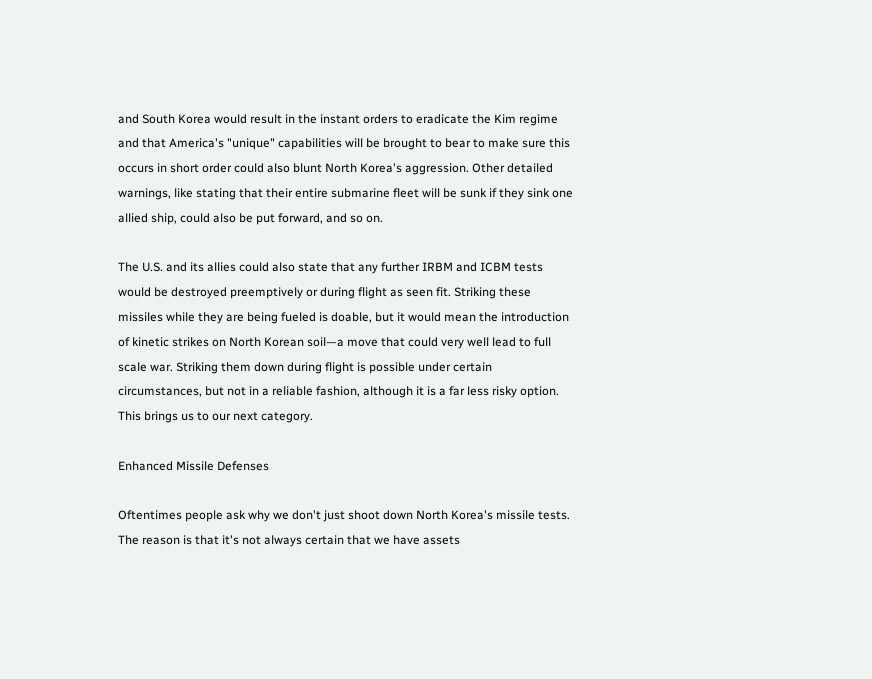and South Korea would result in the instant orders to eradicate the Kim regime and that America's "unique" capabilities will be brought to bear to make sure this occurs in short order could also blunt North Korea's aggression. Other detailed warnings, like stating that their entire submarine fleet will be sunk if they sink one allied ship, could also be put forward, and so on.

The U.S. and its allies could also state that any further IRBM and ICBM tests would be destroyed preemptively or during flight as seen fit. Striking these missiles while they are being fueled is doable, but it would mean the introduction of kinetic strikes on North Korean soil—a move that could very well lead to full scale war. Striking them down during flight is possible under certain circumstances, but not in a reliable fashion, although it is a far less risky option. This brings us to our next category.

Enhanced Missile Defenses

Oftentimes people ask why we don't just shoot down North Korea's missile tests. The reason is that it's not always certain that we have assets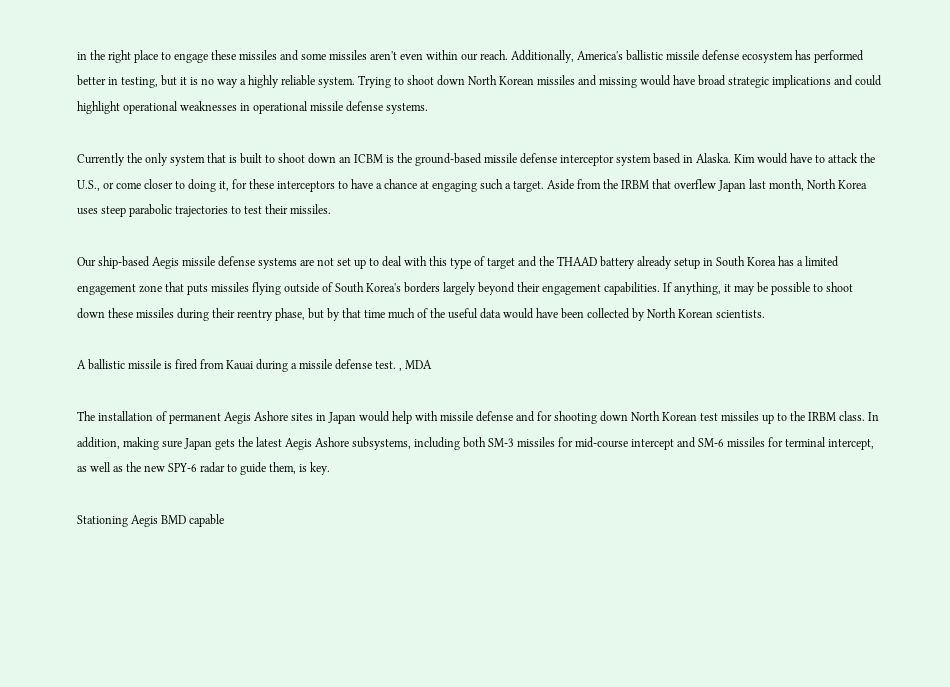in the right place to engage these missiles and some missiles aren't even within our reach. Additionally, America's ballistic missile defense ecosystem has performed better in testing, but it is no way a highly reliable system. Trying to shoot down North Korean missiles and missing would have broad strategic implications and could highlight operational weaknesses in operational missile defense systems.

Currently the only system that is built to shoot down an ICBM is the ground-based missile defense interceptor system based in Alaska. Kim would have to attack the U.S., or come closer to doing it, for these interceptors to have a chance at engaging such a target. Aside from the IRBM that overflew Japan last month, North Korea uses steep parabolic trajectories to test their missiles.

Our ship-based Aegis missile defense systems are not set up to deal with this type of target and the THAAD battery already setup in South Korea has a limited engagement zone that puts missiles flying outside of South Korea's borders largely beyond their engagement capabilities. If anything, it may be possible to shoot down these missiles during their reentry phase, but by that time much of the useful data would have been collected by North Korean scientists.

A ballistic missile is fired from Kauai during a missile defense test. , MDA

The installation of permanent Aegis Ashore sites in Japan would help with missile defense and for shooting down North Korean test missiles up to the IRBM class. In addition, making sure Japan gets the latest Aegis Ashore subsystems, including both SM-3 missiles for mid-course intercept and SM-6 missiles for terminal intercept, as well as the new SPY-6 radar to guide them, is key.

Stationing Aegis BMD capable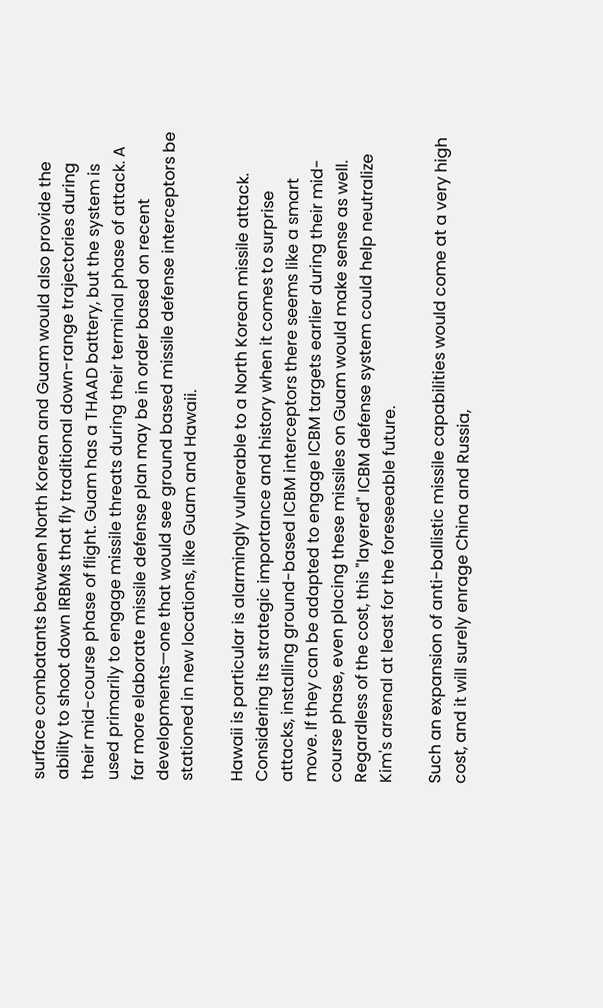surface combatants between North Korean and Guam would also provide the ability to shoot down IRBMs that fly traditional down-range trajectories during their mid-course phase of flight. Guam has a THAAD battery, but the system is used primarily to engage missile threats during their terminal phase of attack. A far more elaborate missile defense plan may be in order based on recent developments—one that would see ground based missile defense interceptors be stationed in new locations, like Guam and Hawaii.

Hawaii is particular is alarmingly vulnerable to a North Korean missile attack. Considering its strategic importance and history when it comes to surprise attacks, installing ground-based ICBM interceptors there seems like a smart move. If they can be adapted to engage ICBM targets earlier during their mid-course phase, even placing these missiles on Guam would make sense as well. Regardless of the cost, this "layered" ICBM defense system could help neutralize Kim's arsenal at least for the foreseeable future.

Such an expansion of anti-ballistic missile capabilities would come at a very high cost, and it will surely enrage China and Russia,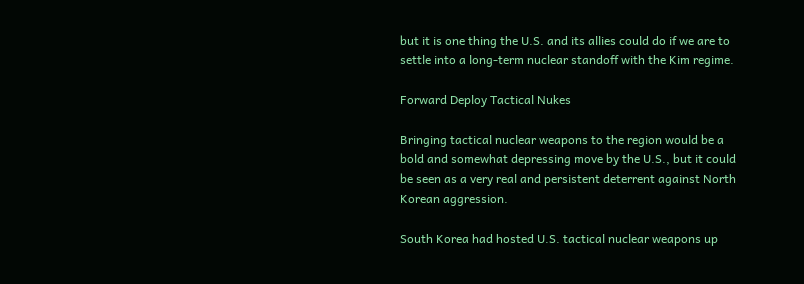but it is one thing the U.S. and its allies could do if we are to settle into a long-term nuclear standoff with the Kim regime.

Forward Deploy Tactical Nukes

Bringing tactical nuclear weapons to the region would be a bold and somewhat depressing move by the U.S., but it could be seen as a very real and persistent deterrent against North Korean aggression.

South Korea had hosted U.S. tactical nuclear weapons up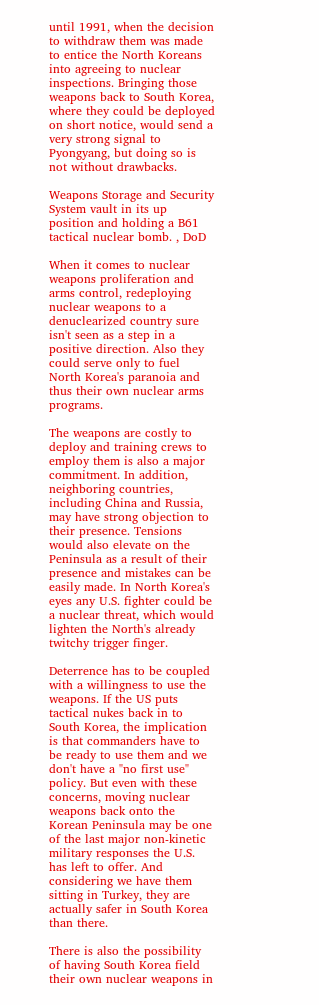until 1991, when the decision to withdraw them was made to entice the North Koreans into agreeing to nuclear inspections. Bringing those weapons back to South Korea, where they could be deployed on short notice, would send a very strong signal to Pyongyang, but doing so is not without drawbacks.

Weapons Storage and Security System vault in its up position and holding a B61 tactical nuclear bomb. , DoD

When it comes to nuclear weapons proliferation and arms control, redeploying nuclear weapons to a denuclearized country sure isn't seen as a step in a positive direction. Also they could serve only to fuel North Korea's paranoia and thus their own nuclear arms programs.

The weapons are costly to deploy and training crews to employ them is also a major commitment. In addition, neighboring countries, including China and Russia, may have strong objection to their presence. Tensions would also elevate on the Peninsula as a result of their presence and mistakes can be easily made. In North Korea's eyes any U.S. fighter could be a nuclear threat, which would lighten the North's already twitchy trigger finger.

Deterrence has to be coupled with a willingness to use the weapons. If the US puts tactical nukes back in to South Korea, the implication is that commanders have to be ready to use them and we don't have a "no first use" policy. But even with these concerns, moving nuclear weapons back onto the Korean Peninsula may be one of the last major non-kinetic military responses the U.S. has left to offer. And considering we have them sitting in Turkey, they are actually safer in South Korea than there.

There is also the possibility of having South Korea field their own nuclear weapons in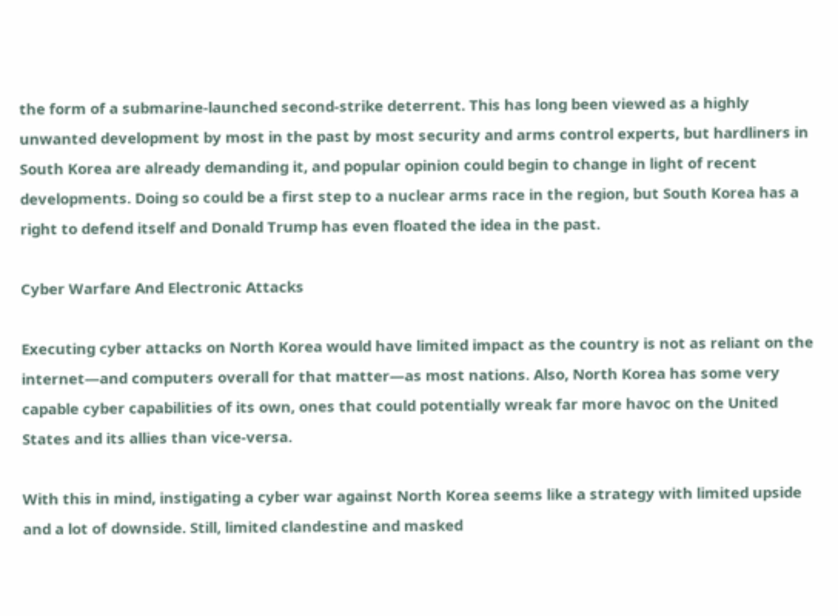the form of a submarine-launched second-strike deterrent. This has long been viewed as a highly unwanted development by most in the past by most security and arms control experts, but hardliners in South Korea are already demanding it, and popular opinion could begin to change in light of recent developments. Doing so could be a first step to a nuclear arms race in the region, but South Korea has a right to defend itself and Donald Trump has even floated the idea in the past.

Cyber Warfare And Electronic Attacks

Executing cyber attacks on North Korea would have limited impact as the country is not as reliant on the internet—and computers overall for that matter—as most nations. Also, North Korea has some very capable cyber capabilities of its own, ones that could potentially wreak far more havoc on the United States and its allies than vice-versa.

With this in mind, instigating a cyber war against North Korea seems like a strategy with limited upside and a lot of downside. Still, limited clandestine and masked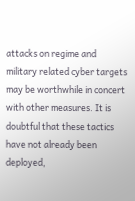attacks on regime and military related cyber targets may be worthwhile in concert with other measures. It is doubtful that these tactics have not already been deployed,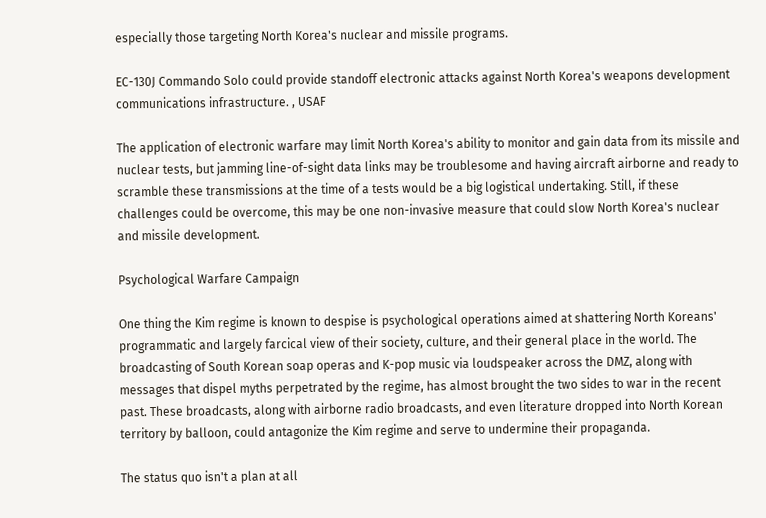especially those targeting North Korea's nuclear and missile programs.

EC-130J Commando Solo could provide standoff electronic attacks against North Korea's weapons development communications infrastructure. , USAF

The application of electronic warfare may limit North Korea's ability to monitor and gain data from its missile and nuclear tests, but jamming line-of-sight data links may be troublesome and having aircraft airborne and ready to scramble these transmissions at the time of a tests would be a big logistical undertaking. Still, if these challenges could be overcome, this may be one non-invasive measure that could slow North Korea's nuclear and missile development.

Psychological Warfare Campaign

One thing the Kim regime is known to despise is psychological operations aimed at shattering North Koreans' programmatic and largely farcical view of their society, culture, and their general place in the world. The broadcasting of South Korean soap operas and K-pop music via loudspeaker across the DMZ, along with messages that dispel myths perpetrated by the regime, has almost brought the two sides to war in the recent past. These broadcasts, along with airborne radio broadcasts, and even literature dropped into North Korean territory by balloon, could antagonize the Kim regime and serve to undermine their propaganda.

The status quo isn't a plan at all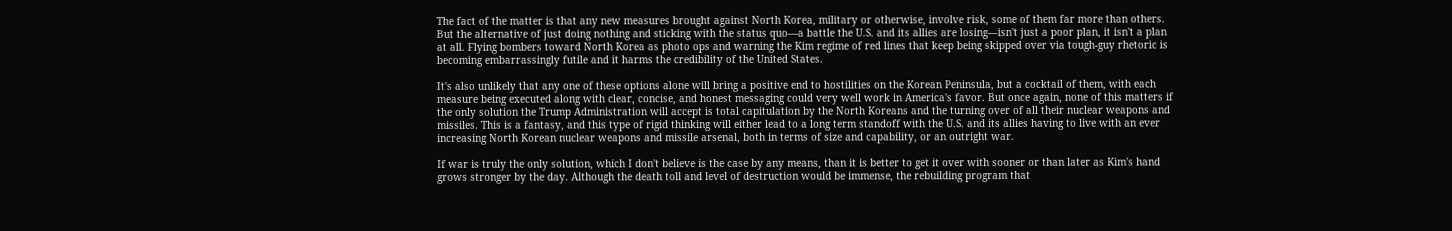The fact of the matter is that any new measures brought against North Korea, military or otherwise, involve risk, some of them far more than others. But the alternative of just doing nothing and sticking with the status quo—a battle the U.S. and its allies are losing—isn't just a poor plan, it isn't a plan at all. Flying bombers toward North Korea as photo ops and warning the Kim regime of red lines that keep being skipped over via tough-guy rhetoric is becoming embarrassingly futile and it harms the credibility of the United States.

It's also unlikely that any one of these options alone will bring a positive end to hostilities on the Korean Peninsula, but a cocktail of them, with each measure being executed along with clear, concise, and honest messaging could very well work in America's favor. But once again, none of this matters if the only solution the Trump Administration will accept is total capitulation by the North Koreans and the turning over of all their nuclear weapons and missiles. This is a fantasy, and this type of rigid thinking will either lead to a long term standoff with the U.S. and its allies having to live with an ever increasing North Korean nuclear weapons and missile arsenal, both in terms of size and capability, or an outright war.

If war is truly the only solution, which I don't believe is the case by any means, than it is better to get it over with sooner or than later as Kim's hand grows stronger by the day. Although the death toll and level of destruction would be immense, the rebuilding program that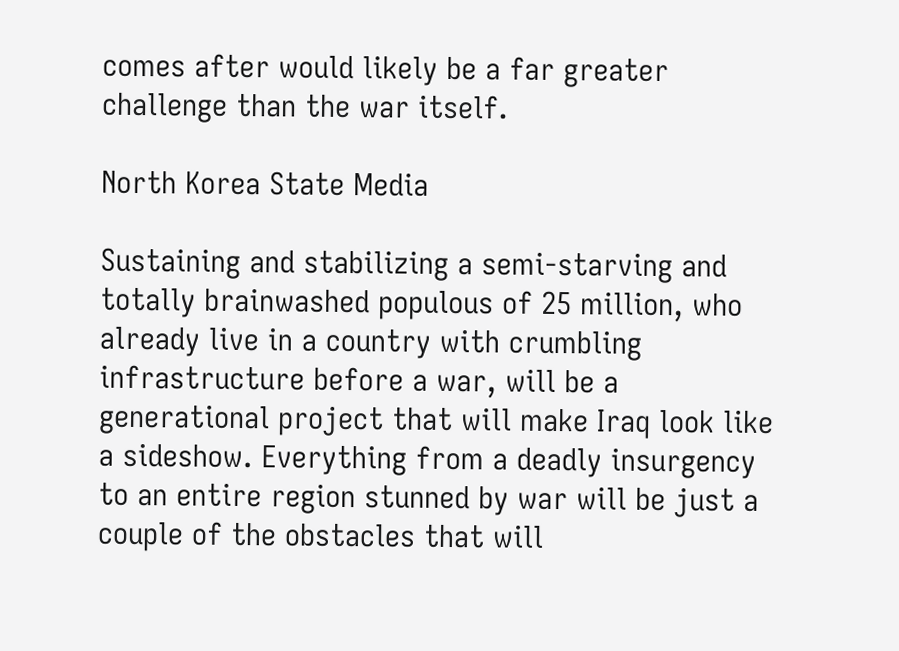comes after would likely be a far greater challenge than the war itself.

North Korea State Media

Sustaining and stabilizing a semi-starving and totally brainwashed populous of 25 million, who already live in a country with crumbling infrastructure before a war, will be a generational project that will make Iraq look like a sideshow. Everything from a deadly insurgency to an entire region stunned by war will be just a couple of the obstacles that will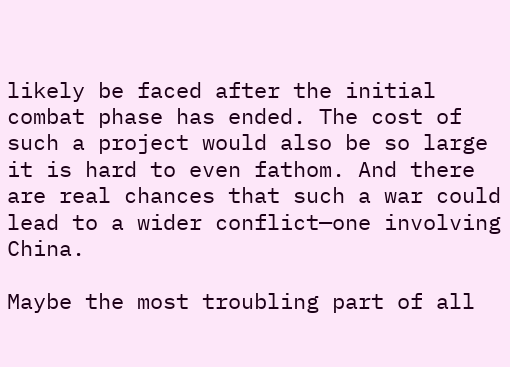likely be faced after the initial combat phase has ended. The cost of such a project would also be so large it is hard to even fathom. And there are real chances that such a war could lead to a wider conflict—one involving China.

Maybe the most troubling part of all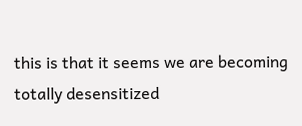this is that it seems we are becoming totally desensitized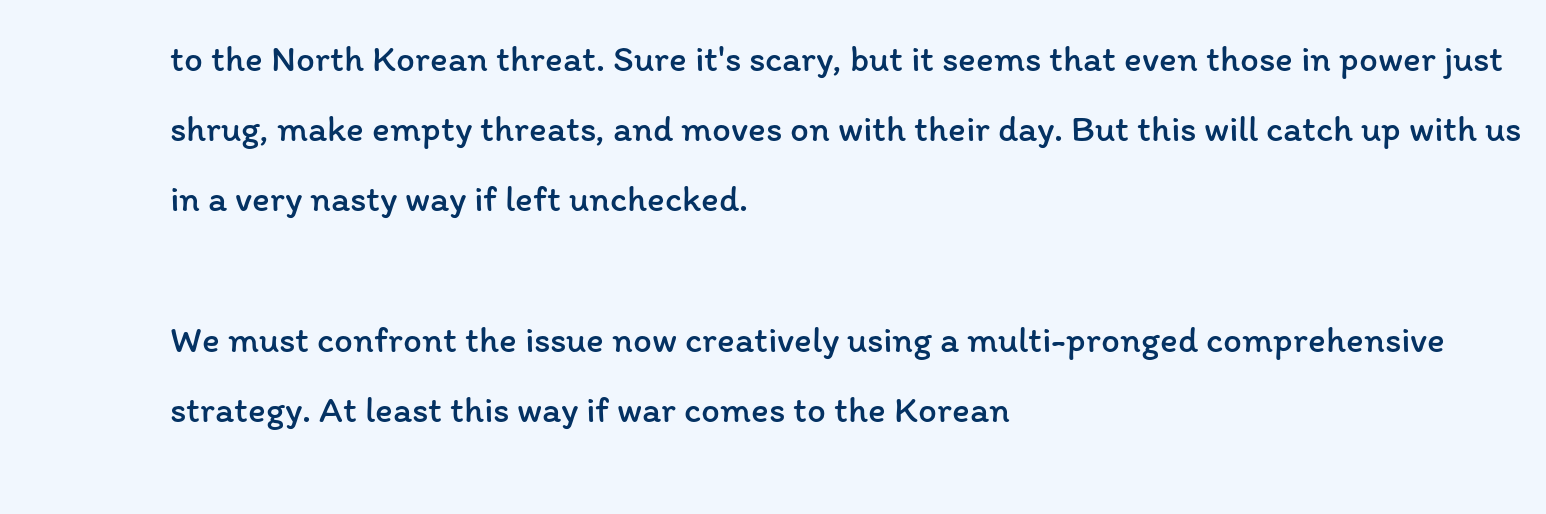to the North Korean threat. Sure it's scary, but it seems that even those in power just shrug, make empty threats, and moves on with their day. But this will catch up with us in a very nasty way if left unchecked.

We must confront the issue now creatively using a multi-pronged comprehensive strategy. At least this way if war comes to the Korean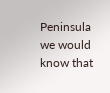Peninsula we would know that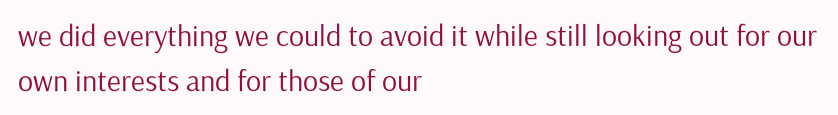we did everything we could to avoid it while still looking out for our own interests and for those of our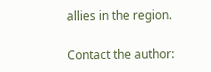allies in the region.

Contact the author: